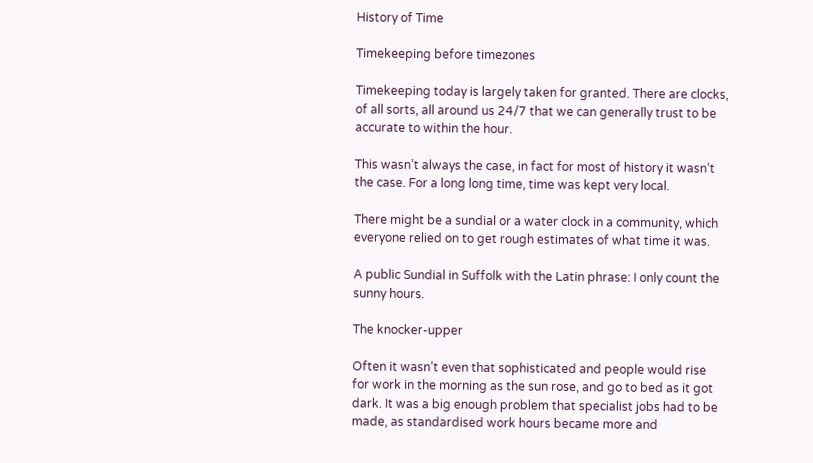History of Time

Timekeeping before timezones

Timekeeping today is largely taken for granted. There are clocks, of all sorts, all around us 24/7 that we can generally trust to be accurate to within the hour.

This wasn’t always the case, in fact for most of history it wasn’t the case. For a long long time, time was kept very local.

There might be a sundial or a water clock in a community, which everyone relied on to get rough estimates of what time it was.

A public Sundial in Suffolk with the Latin phrase: I only count the sunny hours.

The knocker-upper

Often it wasn’t even that sophisticated and people would rise for work in the morning as the sun rose, and go to bed as it got dark. It was a big enough problem that specialist jobs had to be made, as standardised work hours became more and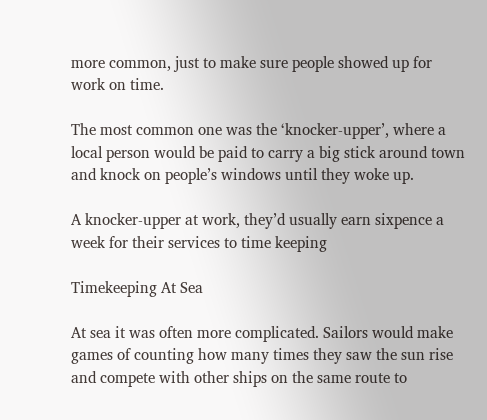more common, just to make sure people showed up for work on time.

The most common one was the ‘knocker-upper’, where a local person would be paid to carry a big stick around town and knock on people’s windows until they woke up.

A knocker-upper at work, they’d usually earn sixpence a week for their services to time keeping

Timekeeping At Sea

At sea it was often more complicated. Sailors would make games of counting how many times they saw the sun rise and compete with other ships on the same route to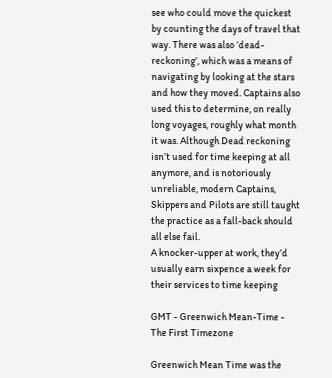see who could move the quickest by counting the days of travel that way. There was also ‘dead-reckoning’, which was a means of navigating by looking at the stars and how they moved. Captains also used this to determine, on really long voyages, roughly what month it was. Although Dead reckoning isn’t used for time keeping at all anymore, and is notoriously unreliable, modern Captains, Skippers and Pilots are still taught the practice as a fall-back should all else fail.
A knocker-upper at work, they’d usually earn sixpence a week for their services to time keeping

GMT - Greenwich Mean-Time - The First Timezone

Greenwich Mean Time was the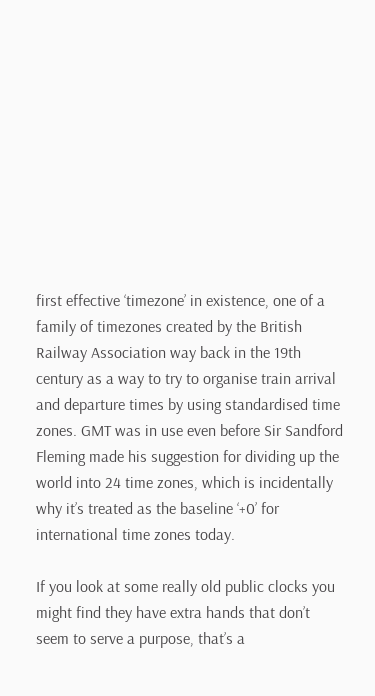first effective ‘timezone’ in existence, one of a family of timezones created by the British Railway Association way back in the 19th century as a way to try to organise train arrival and departure times by using standardised time zones. GMT was in use even before Sir Sandford Fleming made his suggestion for dividing up the world into 24 time zones, which is incidentally why it’s treated as the baseline ‘+0’ for international time zones today.

If you look at some really old public clocks you might find they have extra hands that don’t seem to serve a purpose, that’s a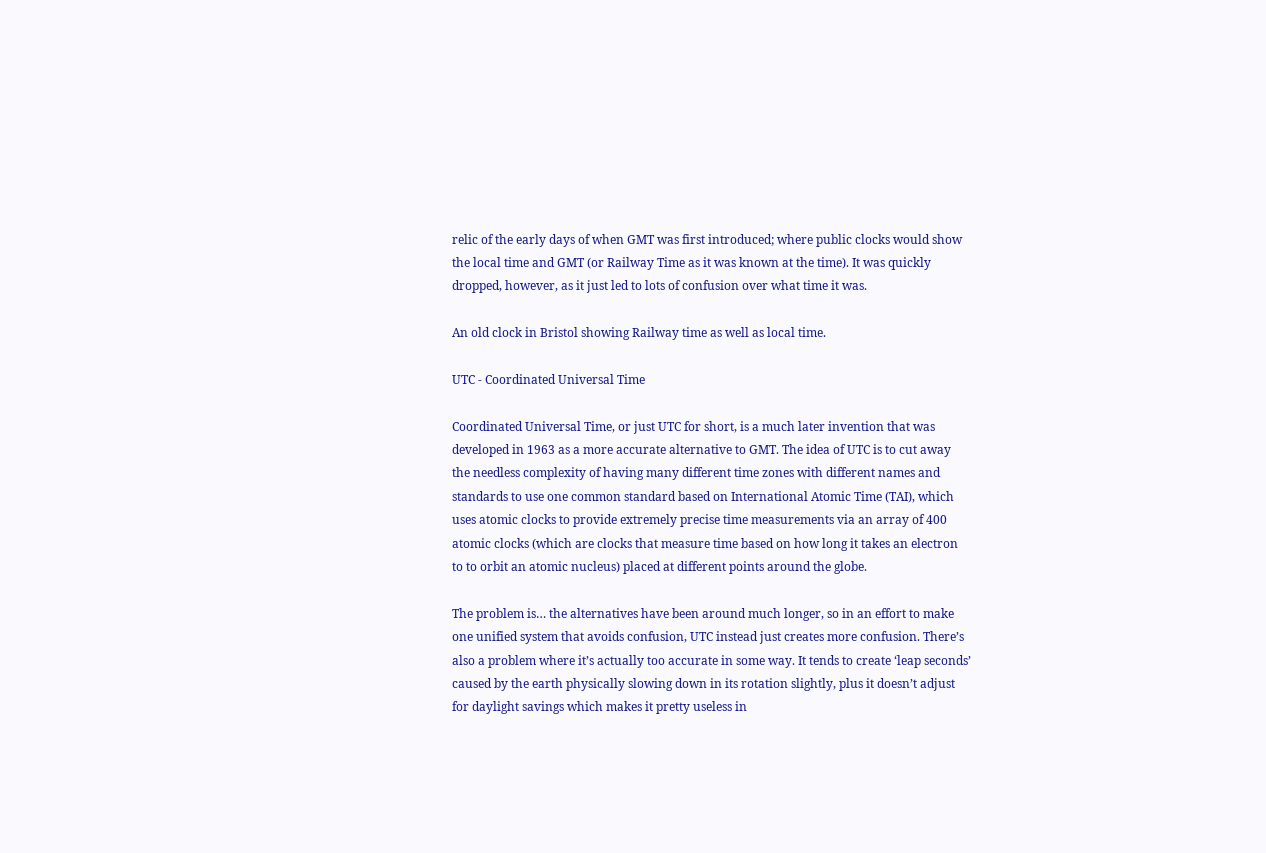relic of the early days of when GMT was first introduced; where public clocks would show the local time and GMT (or Railway Time as it was known at the time). It was quickly dropped, however, as it just led to lots of confusion over what time it was.

An old clock in Bristol showing Railway time as well as local time.

UTC - Coordinated Universal Time

Coordinated Universal Time, or just UTC for short, is a much later invention that was developed in 1963 as a more accurate alternative to GMT. The idea of UTC is to cut away the needless complexity of having many different time zones with different names and standards to use one common standard based on International Atomic Time (TAI), which uses atomic clocks to provide extremely precise time measurements via an array of 400 atomic clocks (which are clocks that measure time based on how long it takes an electron to to orbit an atomic nucleus) placed at different points around the globe.

The problem is… the alternatives have been around much longer, so in an effort to make one unified system that avoids confusion, UTC instead just creates more confusion. There’s also a problem where it’s actually too accurate in some way. It tends to create ‘leap seconds’ caused by the earth physically slowing down in its rotation slightly, plus it doesn’t adjust for daylight savings which makes it pretty useless in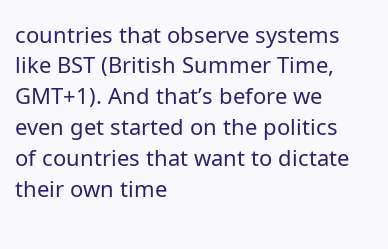countries that observe systems like BST (British Summer Time, GMT+1). And that’s before we even get started on the politics of countries that want to dictate their own time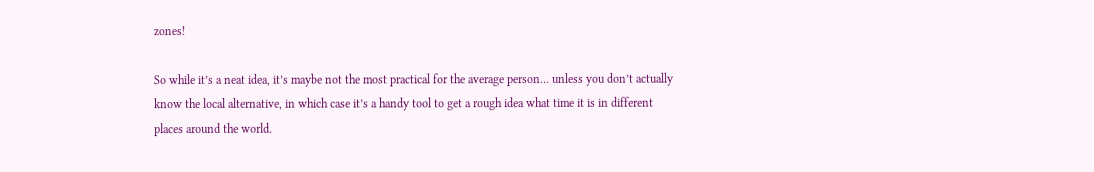zones!

So while it’s a neat idea, it’s maybe not the most practical for the average person… unless you don’t actually know the local alternative, in which case it’s a handy tool to get a rough idea what time it is in different places around the world.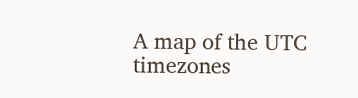A map of the UTC timezones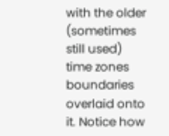with the older (sometimes still used) time zones boundaries overlaid onto it. Notice how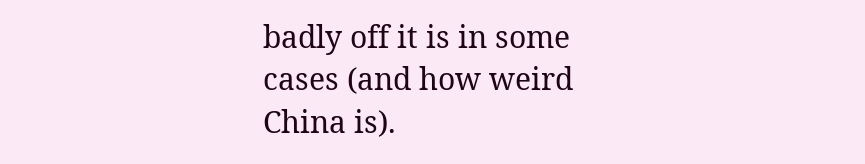badly off it is in some cases (and how weird China is).